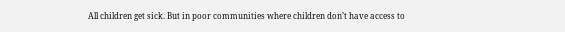All children get sick. But in poor communities where children don’t have access to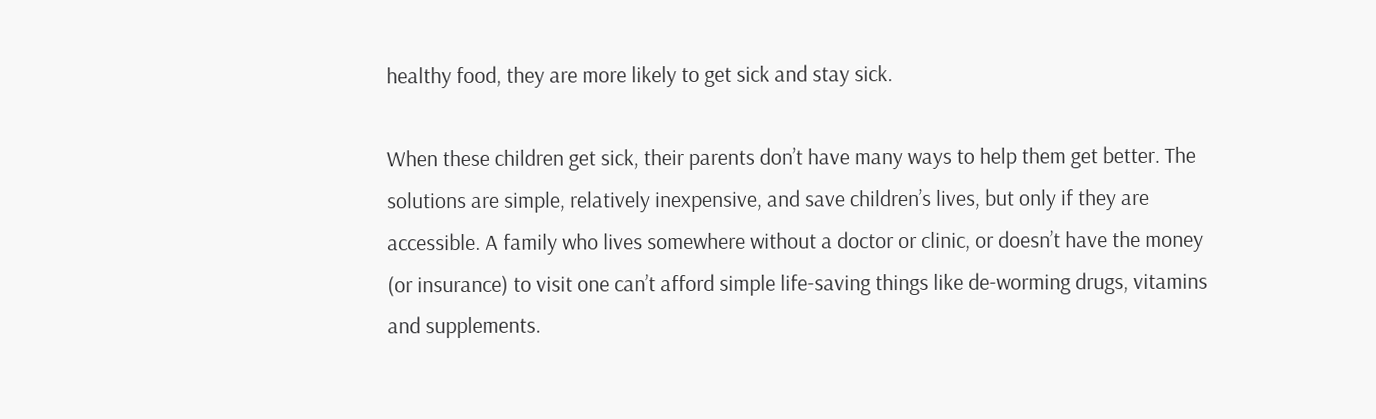healthy food, they are more likely to get sick and stay sick.

When these children get sick, their parents don’t have many ways to help them get better. The solutions are simple, relatively inexpensive, and save children’s lives, but only if they are accessible. A family who lives somewhere without a doctor or clinic, or doesn’t have the money (or insurance) to visit one can’t afford simple life-saving things like de-worming drugs, vitamins and supplements.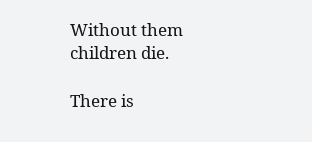Without them children die.

There is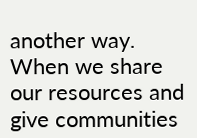another way. When we share our resources and give communities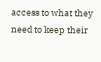access to what they need to keep their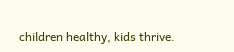children healthy, kids thrive.